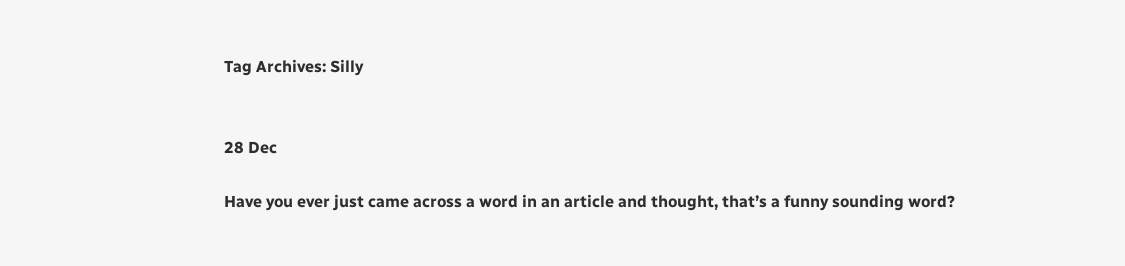Tag Archives: Silly


28 Dec

Have you ever just came across a word in an article and thought, that’s a funny sounding word?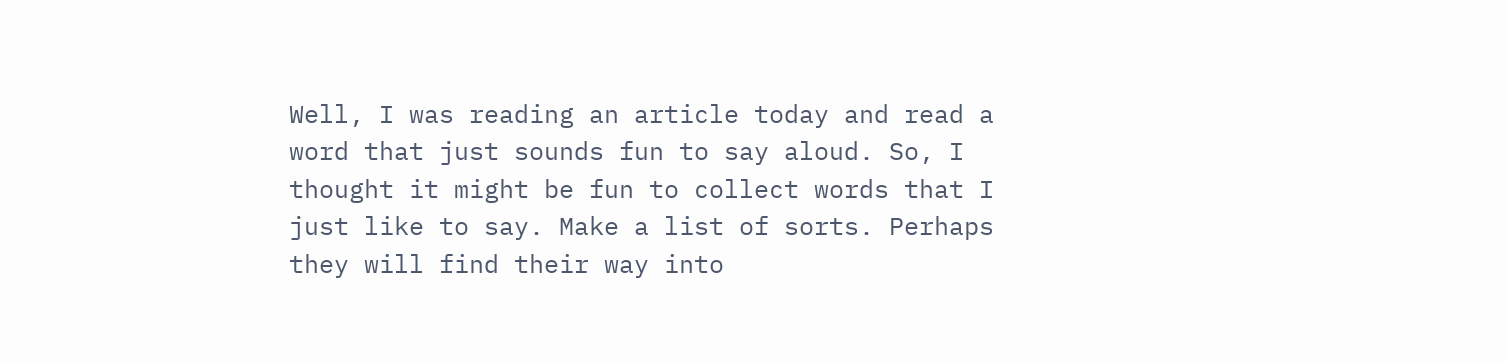Well, I was reading an article today and read a word that just sounds fun to say aloud. So, I thought it might be fun to collect words that I just like to say. Make a list of sorts. Perhaps they will find their way into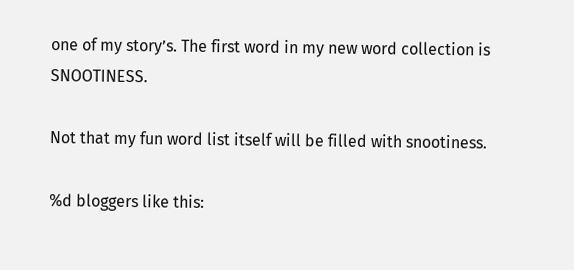one of my story’s. The first word in my new word collection is SNOOTINESS.

Not that my fun word list itself will be filled with snootiness.

%d bloggers like this: